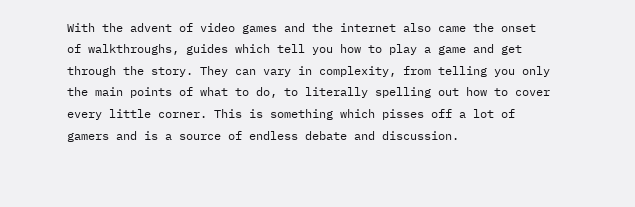With the advent of video games and the internet also came the onset of walkthroughs, guides which tell you how to play a game and get through the story. They can vary in complexity, from telling you only the main points of what to do, to literally spelling out how to cover every little corner. This is something which pisses off a lot of gamers and is a source of endless debate and discussion.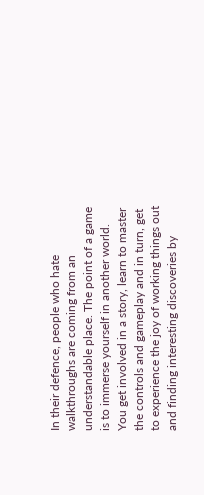In their defence, people who hate walkthroughs are coming from an understandable place. The point of a game is to immerse yourself in another world. You get involved in a story, learn to master the controls and gameplay and in turn, get to experience the joy of working things out and finding interesting discoveries by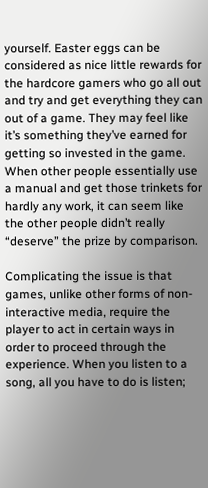yourself. Easter eggs can be considered as nice little rewards for the hardcore gamers who go all out and try and get everything they can out of a game. They may feel like it’s something they’ve earned for getting so invested in the game. When other people essentially use a manual and get those trinkets for hardly any work, it can seem like the other people didn’t really “deserve” the prize by comparison.

Complicating the issue is that games, unlike other forms of non-interactive media, require the player to act in certain ways in order to proceed through the experience. When you listen to a song, all you have to do is listen;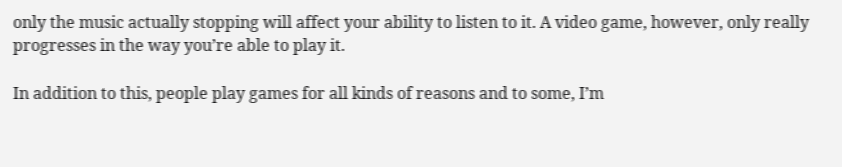only the music actually stopping will affect your ability to listen to it. A video game, however, only really progresses in the way you’re able to play it.

In addition to this, people play games for all kinds of reasons and to some, I’m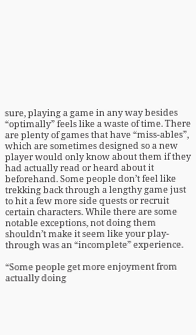sure, playing a game in any way besides “optimally” feels like a waste of time. There are plenty of games that have “miss-ables”, which are sometimes designed so a new player would only know about them if they had actually read or heard about it beforehand. Some people don’t feel like trekking back through a lengthy game just to hit a few more side quests or recruit certain characters. While there are some notable exceptions, not doing them shouldn’t make it seem like your play-through was an “incomplete” experience.

“Some people get more enjoyment from actually doing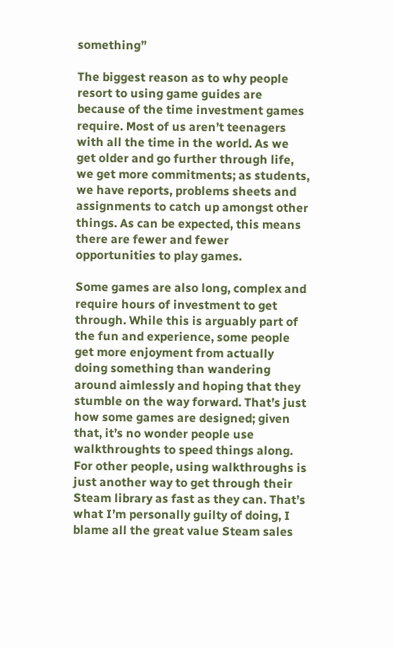something”

The biggest reason as to why people resort to using game guides are because of the time investment games require. Most of us aren’t teenagers with all the time in the world. As we get older and go further through life, we get more commitments; as students, we have reports, problems sheets and assignments to catch up amongst other things. As can be expected, this means there are fewer and fewer opportunities to play games.

Some games are also long, complex and require hours of investment to get through. While this is arguably part of the fun and experience, some people get more enjoyment from actually doing something than wandering around aimlessly and hoping that they stumble on the way forward. That’s just how some games are designed; given that, it’s no wonder people use walkthroughts to speed things along. For other people, using walkthroughs is just another way to get through their Steam library as fast as they can. That’s what I’m personally guilty of doing, I blame all the great value Steam sales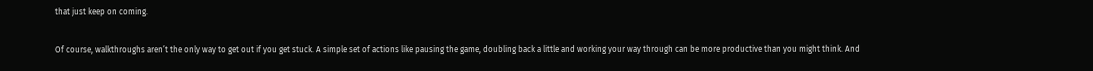that just keep on coming.

Of course, walkthroughs aren’t the only way to get out if you get stuck. A simple set of actions like pausing the game, doubling back a little and working your way through can be more productive than you might think. And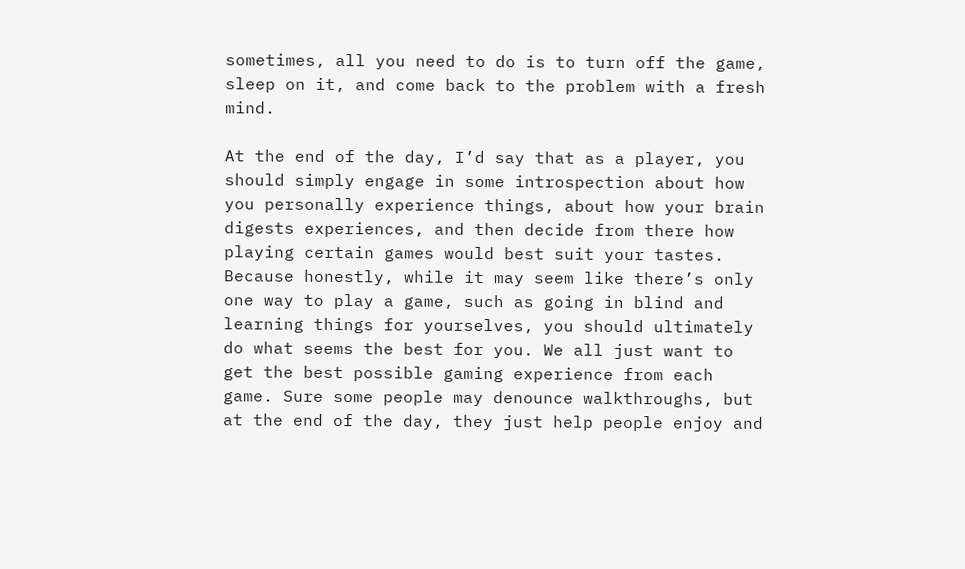sometimes, all you need to do is to turn off the game, sleep on it, and come back to the problem with a fresh mind.

At the end of the day, I’d say that as a player, you should simply engage in some introspection about how you personally experience things, about how your brain digests experiences, and then decide from there how playing certain games would best suit your tastes. Because honestly, while it may seem like there’s only one way to play a game, such as going in blind and learning things for yourselves, you should ultimately do what seems the best for you. We all just want to get the best possible gaming experience from each game. Sure some people may denounce walkthroughs, but at the end of the day, they just help people enjoy and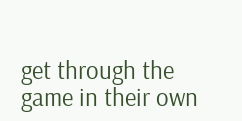get through the game in their own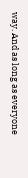way. And as long as everyone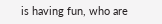is having fun, who are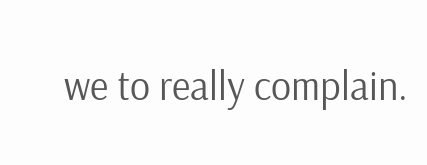we to really complain.